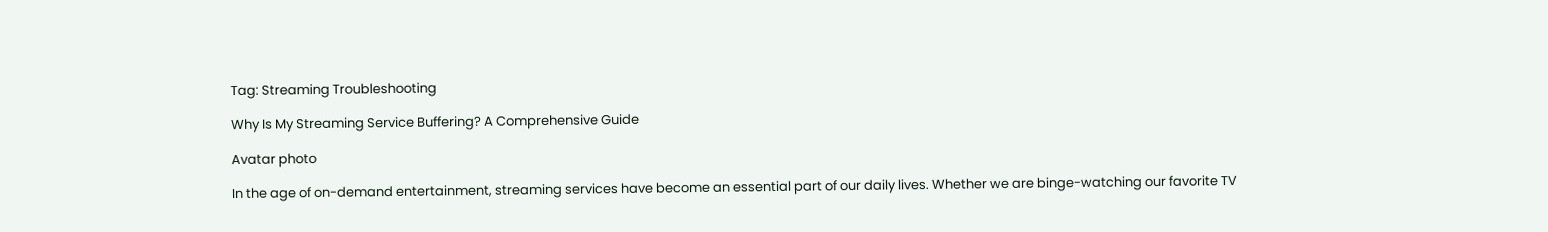Tag: Streaming Troubleshooting

Why Is My Streaming Service Buffering? A Comprehensive Guide

Avatar photo

In the age of on-demand entertainment, streaming services have become an essential part of our daily lives. Whether we are binge-watching our favorite TV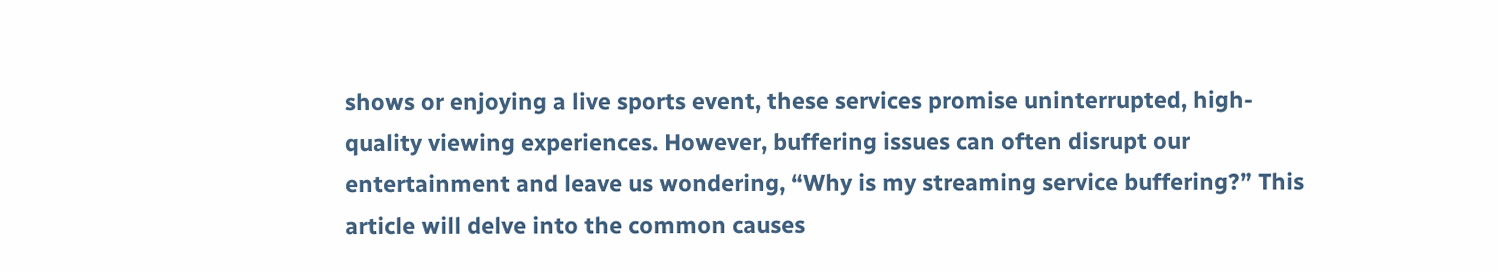shows or enjoying a live sports event, these services promise uninterrupted, high-quality viewing experiences. However, buffering issues can often disrupt our entertainment and leave us wondering, “Why is my streaming service buffering?” This article will delve into the common causes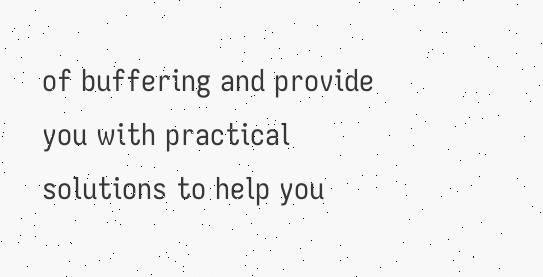of buffering and provide you with practical solutions to help you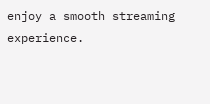enjoy a smooth streaming experience.